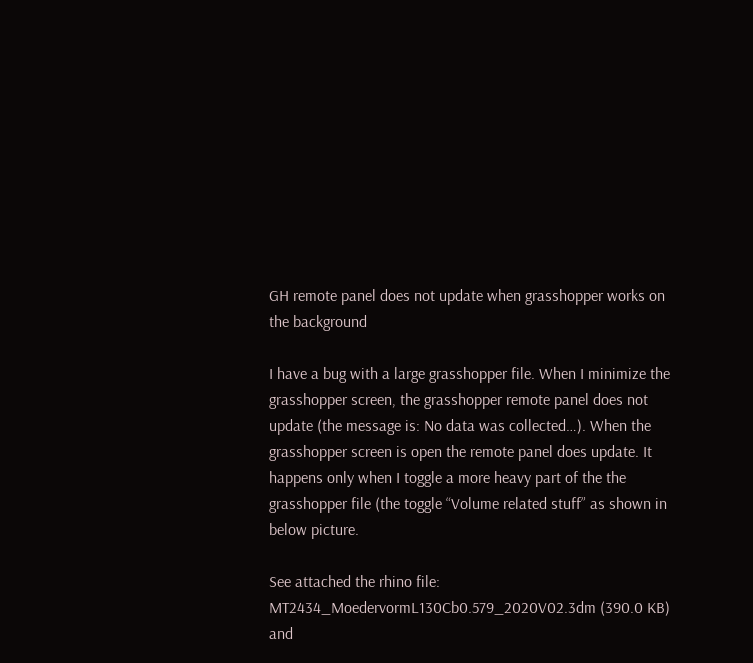GH remote panel does not update when grasshopper works on the background

I have a bug with a large grasshopper file. When I minimize the grasshopper screen, the grasshopper remote panel does not update (the message is: No data was collected…). When the grasshopper screen is open the remote panel does update. It happens only when I toggle a more heavy part of the the grasshopper file (the toggle “Volume related stuff” as shown in below picture.

See attached the rhino file: MT2434_MoedervormL130Cb0.579_2020V02.3dm (390.0 KB) and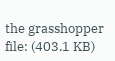the grasshopper file: (403.1 KB)